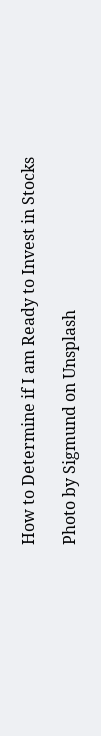How to Determine if I am Ready to Invest in Stocks

Photo by Sigmund on Unsplash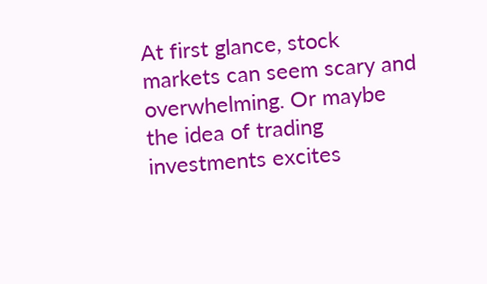At first glance, stock markets can seem scary and overwhelming. Or maybe the idea of trading investments excites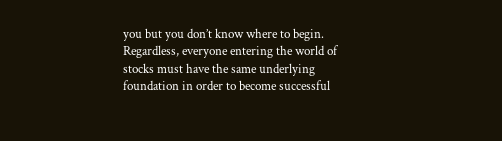you but you don’t know where to begin. Regardless, everyone entering the world of stocks must have the same underlying foundation in order to become successful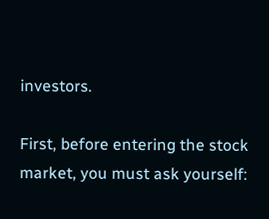investors.

First, before entering the stock market, you must ask yourself: